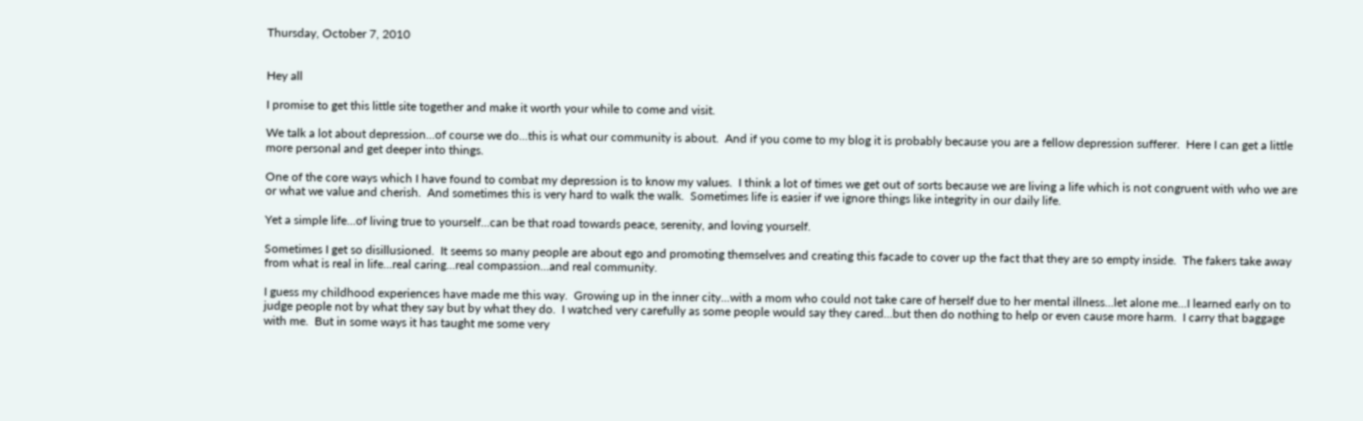Thursday, October 7, 2010


Hey all

I promise to get this little site together and make it worth your while to come and visit.

We talk a lot about depression...of course we do...this is what our community is about.  And if you come to my blog it is probably because you are a fellow depression sufferer.  Here I can get a little more personal and get deeper into things.

One of the core ways which I have found to combat my depression is to know my values.  I think a lot of times we get out of sorts because we are living a life which is not congruent with who we are or what we value and cherish.  And sometimes this is very hard to walk the walk.  Sometimes life is easier if we ignore things like integrity in our daily life.

Yet a simple life...of living true to yourself...can be that road towards peace, serenity, and loving yourself.

Sometimes I get so disillusioned.  It seems so many people are about ego and promoting themselves and creating this facade to cover up the fact that they are so empty inside.  The fakers take away from what is real in life...real caring...real compassion...and real community.

I guess my childhood experiences have made me this way.  Growing up in the inner city...with a mom who could not take care of herself due to her mental illness...let alone me...I learned early on to judge people not by what they say but by what they do.  I watched very carefully as some people would say they cared...but then do nothing to help or even cause more harm.  I carry that baggage with me.  But in some ways it has taught me some very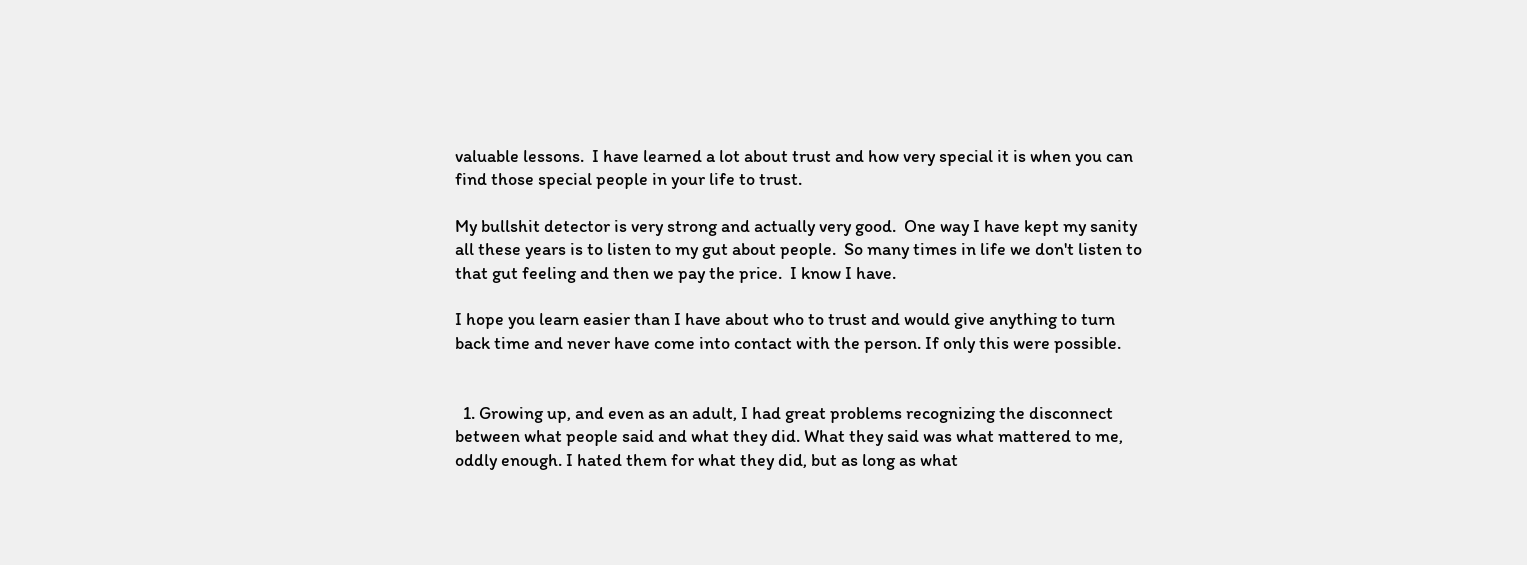valuable lessons.  I have learned a lot about trust and how very special it is when you can find those special people in your life to trust.

My bullshit detector is very strong and actually very good.  One way I have kept my sanity all these years is to listen to my gut about people.  So many times in life we don't listen to that gut feeling and then we pay the price.  I know I have.

I hope you learn easier than I have about who to trust and would give anything to turn back time and never have come into contact with the person. If only this were possible.


  1. Growing up, and even as an adult, I had great problems recognizing the disconnect between what people said and what they did. What they said was what mattered to me, oddly enough. I hated them for what they did, but as long as what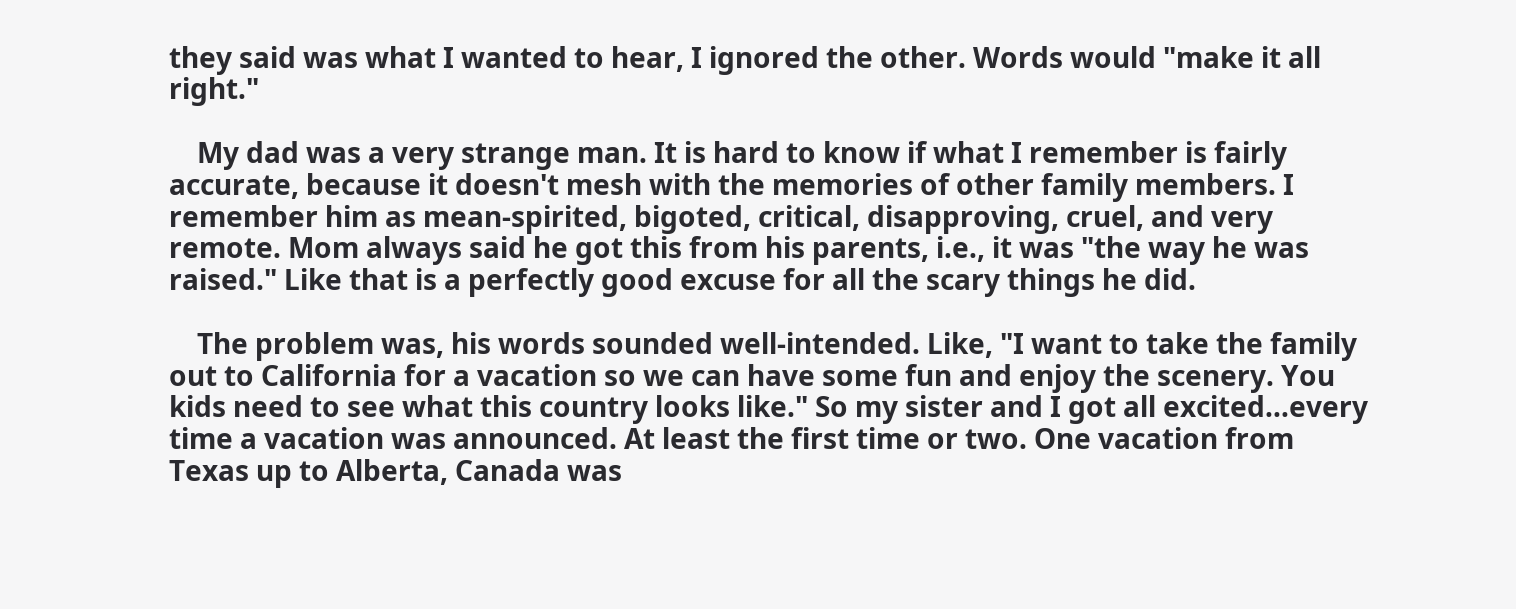they said was what I wanted to hear, I ignored the other. Words would "make it all right."

    My dad was a very strange man. It is hard to know if what I remember is fairly accurate, because it doesn't mesh with the memories of other family members. I remember him as mean-spirited, bigoted, critical, disapproving, cruel, and very remote. Mom always said he got this from his parents, i.e., it was "the way he was raised." Like that is a perfectly good excuse for all the scary things he did.

    The problem was, his words sounded well-intended. Like, "I want to take the family out to California for a vacation so we can have some fun and enjoy the scenery. You kids need to see what this country looks like." So my sister and I got all excited...every time a vacation was announced. At least the first time or two. One vacation from Texas up to Alberta, Canada was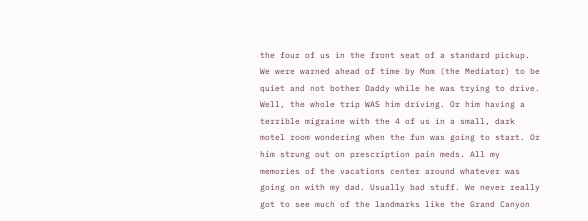the four of us in the front seat of a standard pickup. We were warned ahead of time by Mom (the Mediator) to be quiet and not bother Daddy while he was trying to drive. Well, the whole trip WAS him driving. Or him having a terrible migraine with the 4 of us in a small, dark motel room wondering when the fun was going to start. Or him strung out on prescription pain meds. All my memories of the vacations center around whatever was going on with my dad. Usually bad stuff. We never really got to see much of the landmarks like the Grand Canyon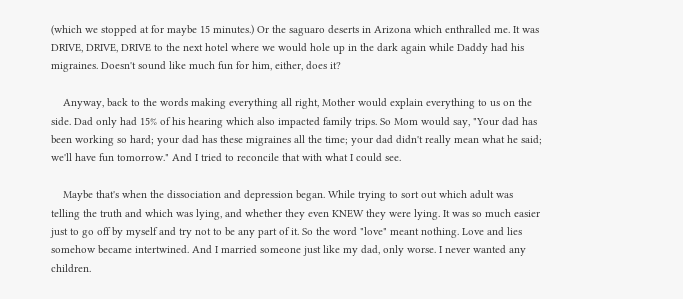(which we stopped at for maybe 15 minutes.) Or the saguaro deserts in Arizona which enthralled me. It was DRIVE, DRIVE, DRIVE to the next hotel where we would hole up in the dark again while Daddy had his migraines. Doesn't sound like much fun for him, either, does it?

    Anyway, back to the words making everything all right, Mother would explain everything to us on the side. Dad only had 15% of his hearing which also impacted family trips. So Mom would say, "Your dad has been working so hard; your dad has these migraines all the time; your dad didn't really mean what he said; we'll have fun tomorrow." And I tried to reconcile that with what I could see.

    Maybe that's when the dissociation and depression began. While trying to sort out which adult was telling the truth and which was lying, and whether they even KNEW they were lying. It was so much easier just to go off by myself and try not to be any part of it. So the word "love" meant nothing. Love and lies somehow became intertwined. And I married someone just like my dad, only worse. I never wanted any children.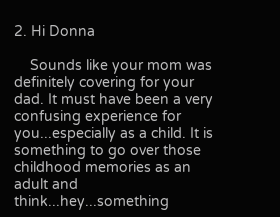2. Hi Donna

    Sounds like your mom was definitely covering for your dad. It must have been a very confusing experience for you...especially as a child. It is something to go over those childhood memories as an adult and think...hey...something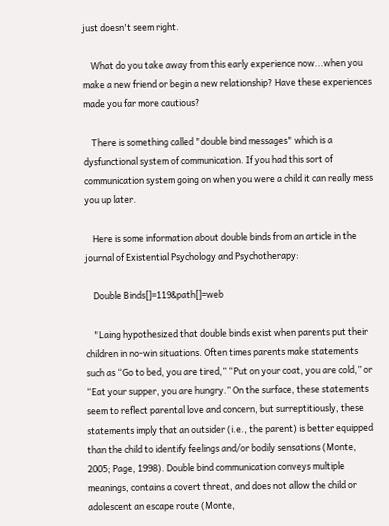just doesn't seem right.

    What do you take away from this early experience now...when you make a new friend or begin a new relationship? Have these experiences made you far more cautious?

    There is something called "double bind messages" which is a dysfunctional system of communication. If you had this sort of communication system going on when you were a child it can really mess you up later.

    Here is some information about double binds from an article in the journal of Existential Psychology and Psychotherapy:

    Double Binds[]=119&path[]=web

    "Laing hypothesized that double binds exist when parents put their children in no-win situations. Often times parents make statements such as “Go to bed, you are tired,” “Put on your coat, you are cold,” or “Eat your supper, you are hungry.” On the surface, these statements seem to reflect parental love and concern, but surreptitiously, these statements imply that an outsider (i.e., the parent) is better equipped than the child to identify feelings and/or bodily sensations (Monte, 2005; Page, 1998). Double bind communication conveys multiple meanings, contains a covert threat, and does not allow the child or adolescent an escape route (Monte,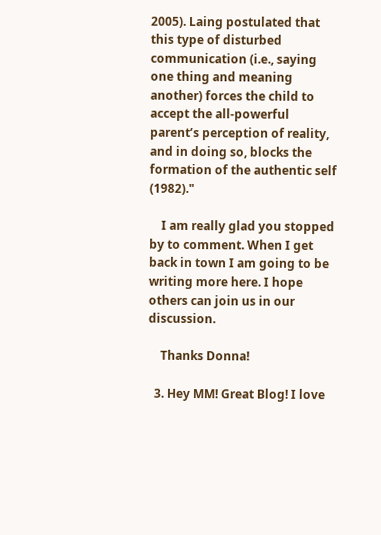2005). Laing postulated that this type of disturbed communication (i.e., saying one thing and meaning another) forces the child to accept the all-powerful parent’s perception of reality, and in doing so, blocks the formation of the authentic self (1982)."

    I am really glad you stopped by to comment. When I get back in town I am going to be writing more here. I hope others can join us in our discussion.

    Thanks Donna!

  3. Hey MM! Great Blog! I love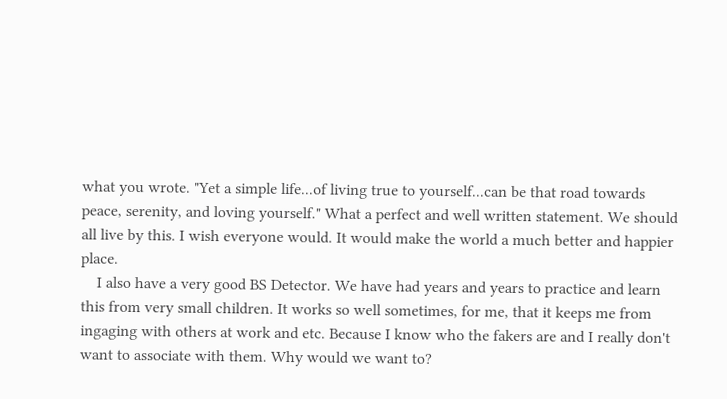what you wrote. "Yet a simple life...of living true to yourself...can be that road towards peace, serenity, and loving yourself." What a perfect and well written statement. We should all live by this. I wish everyone would. It would make the world a much better and happier place.
    I also have a very good BS Detector. We have had years and years to practice and learn this from very small children. It works so well sometimes, for me, that it keeps me from ingaging with others at work and etc. Because I know who the fakers are and I really don't want to associate with them. Why would we want to?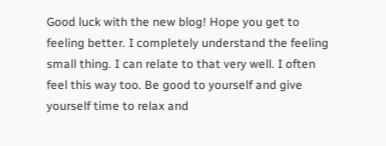Good luck with the new blog! Hope you get to feeling better. I completely understand the feeling small thing. I can relate to that very well. I often feel this way too. Be good to yourself and give yourself time to relax and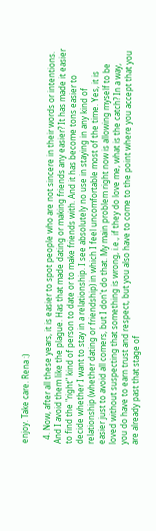enjoy. Take care. Rena :)

  4. Now, after all these years, it is easier to spot people who are not sincere in their words or intentions. And I avoid them like the plague. Has that made dating or making friends any easier? It has made it easier to find the "right" kind of person to date or to make friends with. And it has become tons easier to decide whether I want to stay in a relationship. I see absolutely no use in staying in any kind of relationship (whether dating or friendship) in which I feel uncomfortable most of the time. Yes, it is easier just to avoid all comers, but I don't do that. My main problem right now is allowing myself to be loved without suspecting that something is wrong, i.e., if they do love me, what is the catch? In a way, you do have to earn trust and respect, but you also have to come to the point where you accept that you are already past that stage of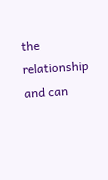the relationship and can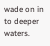wade on in to deeper waters.